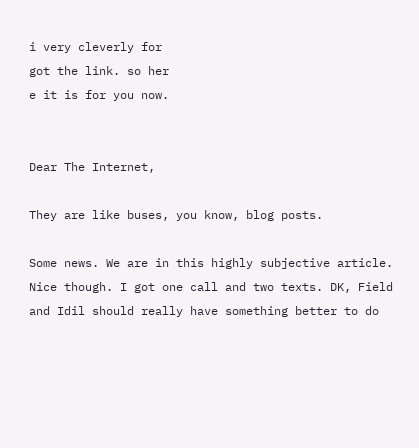i very cleverly for
got the link. so her
e it is for you now.


Dear The Internet,

They are like buses, you know, blog posts.

Some news. We are in this highly subjective article. Nice though. I got one call and two texts. DK, Field and Idil should really have something better to do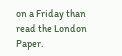on a Friday than read the London Paper.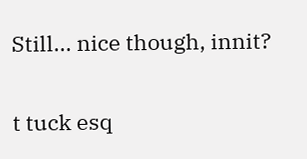Still... nice though, innit?


t tuck esq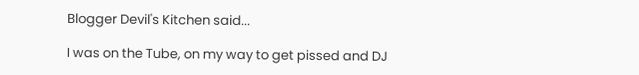Blogger Devil's Kitchen said...

I was on the Tube, on my way to get pissed and DJ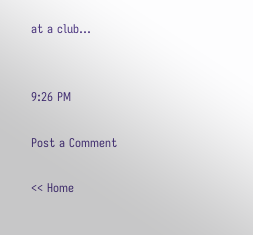at a club...


9:26 PM

Post a Comment

<< Home